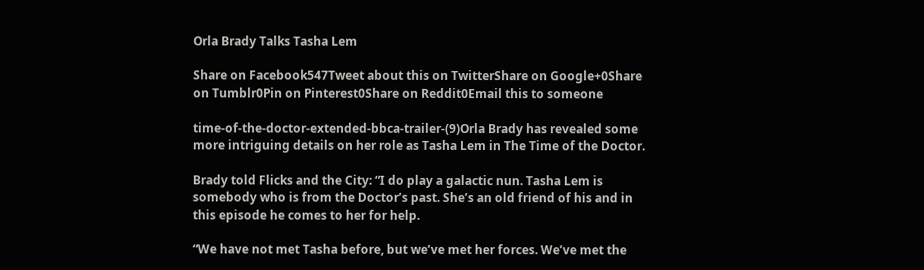Orla Brady Talks Tasha Lem

Share on Facebook547Tweet about this on TwitterShare on Google+0Share on Tumblr0Pin on Pinterest0Share on Reddit0Email this to someone

time-of-the-doctor-extended-bbca-trailer-(9)Orla Brady has revealed some more intriguing details on her role as Tasha Lem in The Time of the Doctor.

Brady told Flicks and the City: “I do play a galactic nun. Tasha Lem is somebody who is from the Doctor’s past. She’s an old friend of his and in this episode he comes to her for help.

“We have not met Tasha before, but we’ve met her forces. We’ve met the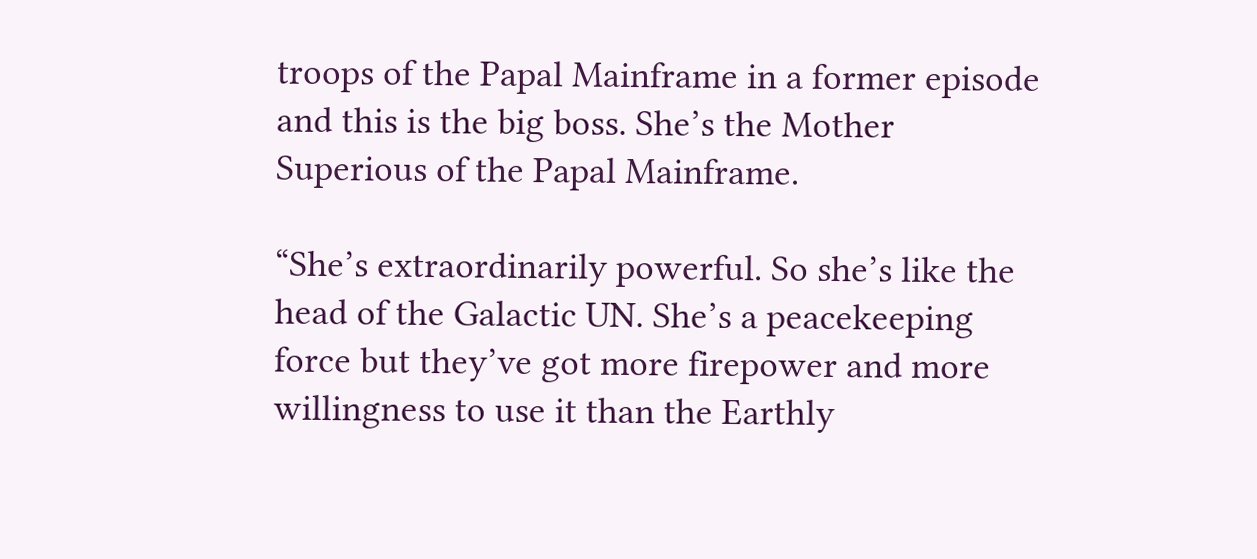troops of the Papal Mainframe in a former episode and this is the big boss. She’s the Mother Superious of the Papal Mainframe.

“She’s extraordinarily powerful. So she’s like the head of the Galactic UN. She’s a peacekeeping force but they’ve got more firepower and more willingness to use it than the Earthly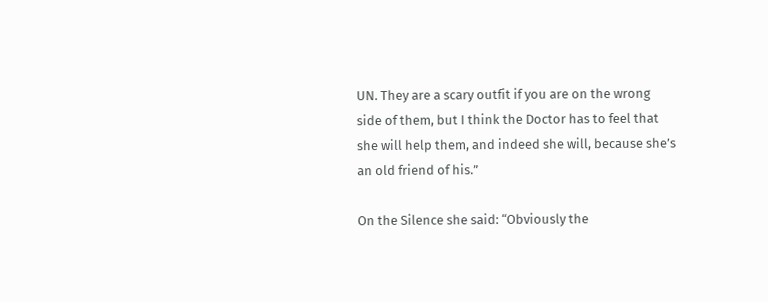UN. They are a scary outfit if you are on the wrong side of them, but I think the Doctor has to feel that she will help them, and indeed she will, because she’s an old friend of his.”

On the Silence she said: “Obviously the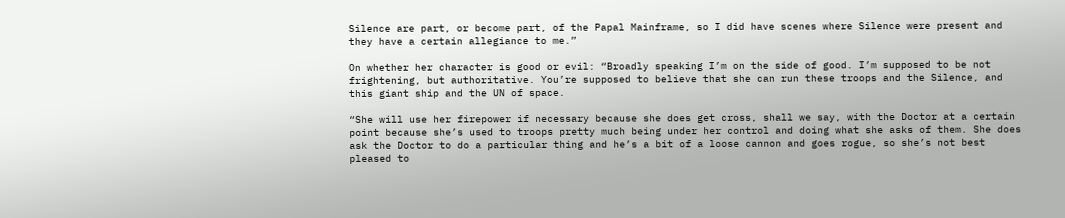Silence are part, or become part, of the Papal Mainframe, so I did have scenes where Silence were present and they have a certain allegiance to me.”

On whether her character is good or evil: “Broadly speaking I’m on the side of good. I’m supposed to be not frightening, but authoritative. You’re supposed to believe that she can run these troops and the Silence, and this giant ship and the UN of space.

“She will use her firepower if necessary because she does get cross, shall we say, with the Doctor at a certain point because she’s used to troops pretty much being under her control and doing what she asks of them. She does ask the Doctor to do a particular thing and he’s a bit of a loose cannon and goes rogue, so she’s not best pleased to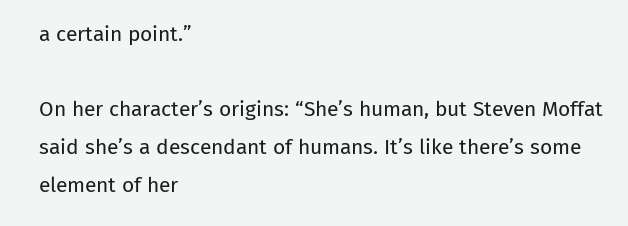a certain point.”

On her character’s origins: “She’s human, but Steven Moffat said she’s a descendant of humans. It’s like there’s some element of her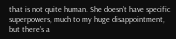that is not quite human. She doesn’t have specific superpowers, much to my huge disappointment, but there’s a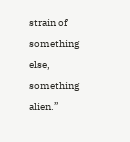strain of something else, something alien.”